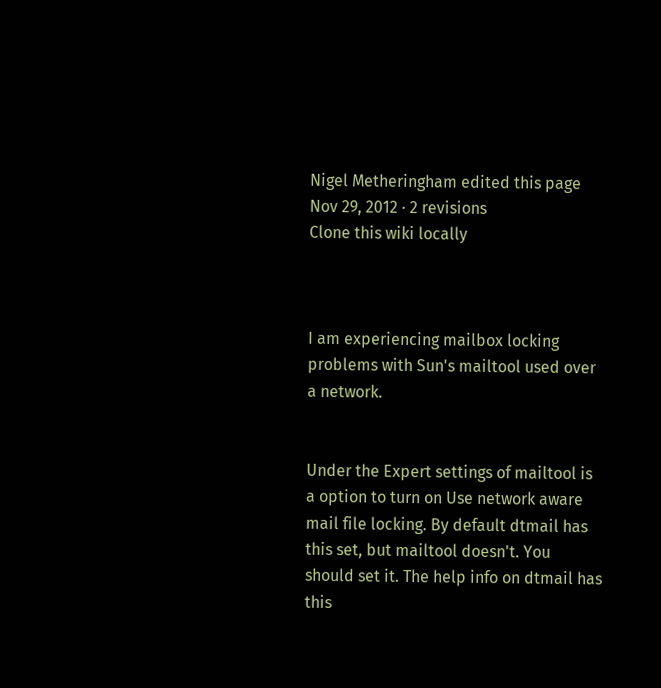Nigel Metheringham edited this page Nov 29, 2012 · 2 revisions
Clone this wiki locally



I am experiencing mailbox locking problems with Sun's mailtool used over a network.


Under the Expert settings of mailtool is a option to turn on Use network aware mail file locking. By default dtmail has this set, but mailtool doesn't. You should set it. The help info on dtmail has this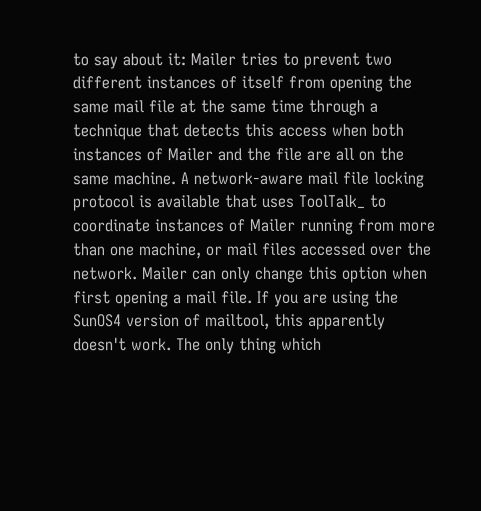to say about it: Mailer tries to prevent two different instances of itself from opening the same mail file at the same time through a technique that detects this access when both instances of Mailer and the file are all on the same machine. A network-aware mail file locking protocol is available that uses ToolTalk_ to coordinate instances of Mailer running from more than one machine, or mail files accessed over the network. Mailer can only change this option when first opening a mail file. If you are using the SunOS4 version of mailtool, this apparently doesn't work. The only thing which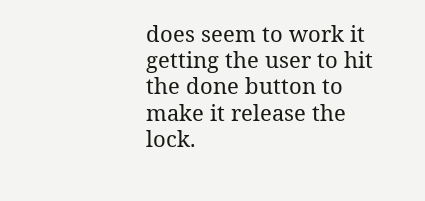does seem to work it getting the user to hit the done button to make it release the lock.